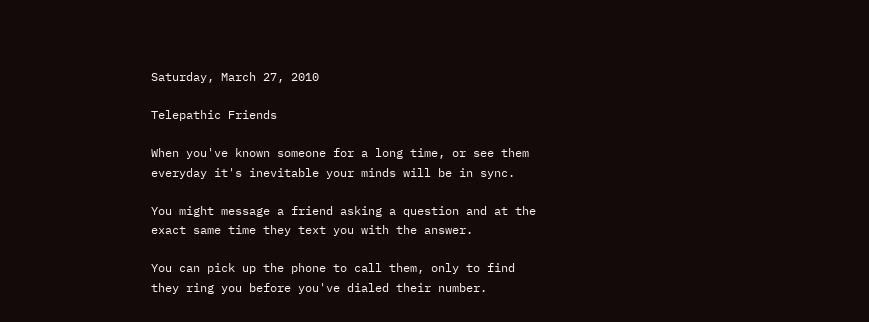Saturday, March 27, 2010

Telepathic Friends

When you've known someone for a long time, or see them everyday it's inevitable your minds will be in sync.

You might message a friend asking a question and at the exact same time they text you with the answer.

You can pick up the phone to call them, only to find they ring you before you've dialed their number.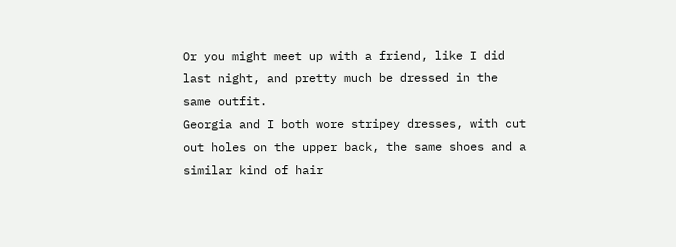Or you might meet up with a friend, like I did last night, and pretty much be dressed in the same outfit.
Georgia and I both wore stripey dresses, with cut out holes on the upper back, the same shoes and a similar kind of hair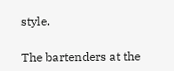style.

The bartenders at the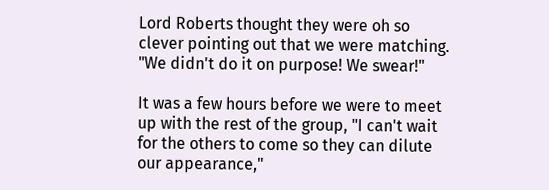Lord Roberts thought they were oh so clever pointing out that we were matching. "We didn't do it on purpose! We swear!"

It was a few hours before we were to meet up with the rest of the group, "I can't wait for the others to come so they can dilute our appearance,"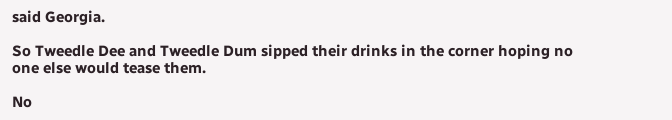said Georgia.

So Tweedle Dee and Tweedle Dum sipped their drinks in the corner hoping no one else would tease them.

No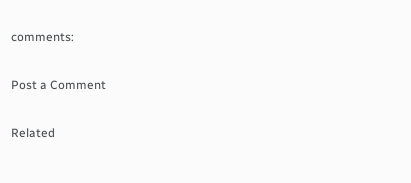comments:

Post a Comment

Related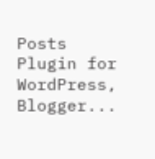Posts Plugin for WordPress, Blogger...